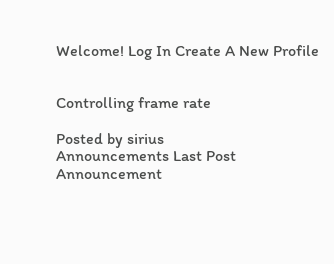Welcome! Log In Create A New Profile


Controlling frame rate

Posted by sirius
Announcements Last Post
Announcement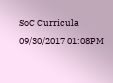SoC Curricula 09/30/2017 01:08PM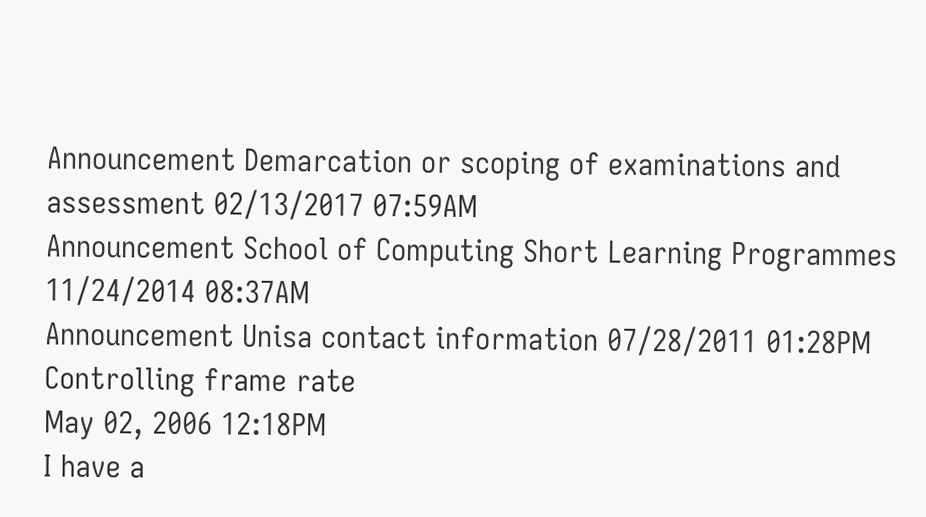Announcement Demarcation or scoping of examinations and assessment 02/13/2017 07:59AM
Announcement School of Computing Short Learning Programmes 11/24/2014 08:37AM
Announcement Unisa contact information 07/28/2011 01:28PM
Controlling frame rate
May 02, 2006 12:18PM
I have a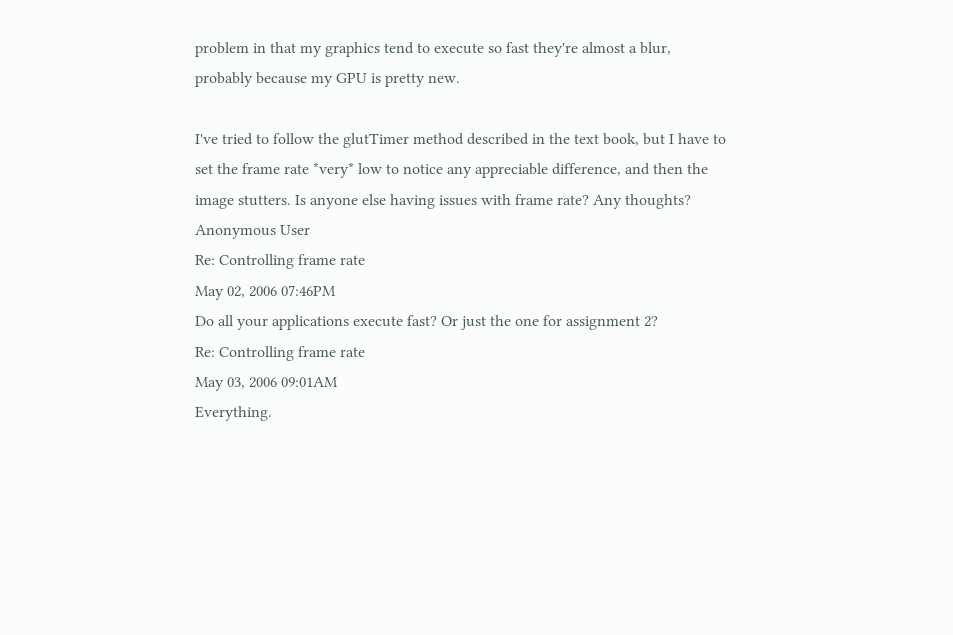problem in that my graphics tend to execute so fast they're almost a blur, probably because my GPU is pretty new.

I've tried to follow the glutTimer method described in the text book, but I have to set the frame rate *very* low to notice any appreciable difference, and then the image stutters. Is anyone else having issues with frame rate? Any thoughts?
Anonymous User
Re: Controlling frame rate
May 02, 2006 07:46PM
Do all your applications execute fast? Or just the one for assignment 2?
Re: Controlling frame rate
May 03, 2006 09:01AM
Everything.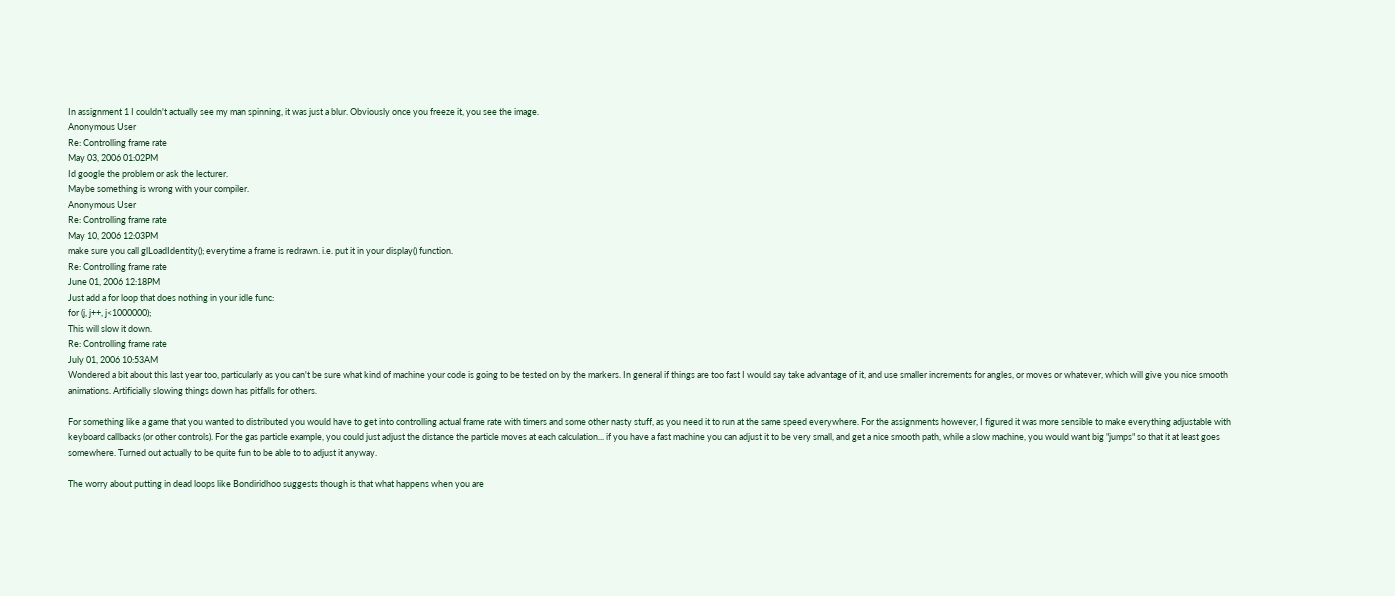In assignment 1 I couldn't actually see my man spinning, it was just a blur. Obviously once you freeze it, you see the image.
Anonymous User
Re: Controlling frame rate
May 03, 2006 01:02PM
Id google the problem or ask the lecturer.
Maybe something is wrong with your compiler.
Anonymous User
Re: Controlling frame rate
May 10, 2006 12:03PM
make sure you call glLoadIdentity(); everytime a frame is redrawn. i.e. put it in your display() function.
Re: Controlling frame rate
June 01, 2006 12:18PM
Just add a for loop that does nothing in your idle func:
for (j, j++, j<1000000);
This will slow it down.
Re: Controlling frame rate
July 01, 2006 10:53AM
Wondered a bit about this last year too, particularly as you can't be sure what kind of machine your code is going to be tested on by the markers. In general if things are too fast I would say take advantage of it, and use smaller increments for angles, or moves or whatever, which will give you nice smooth animations. Artificially slowing things down has pitfalls for others.

For something like a game that you wanted to distributed you would have to get into controlling actual frame rate with timers and some other nasty stuff, as you need it to run at the same speed everywhere. For the assignments however, I figured it was more sensible to make everything adjustable with keyboard callbacks (or other controls). For the gas particle example, you could just adjust the distance the particle moves at each calculation... if you have a fast machine you can adjust it to be very small, and get a nice smooth path, while a slow machine, you would want big "jumps" so that it at least goes somewhere. Turned out actually to be quite fun to be able to to adjust it anyway.

The worry about putting in dead loops like Bondiridhoo suggests though is that what happens when you are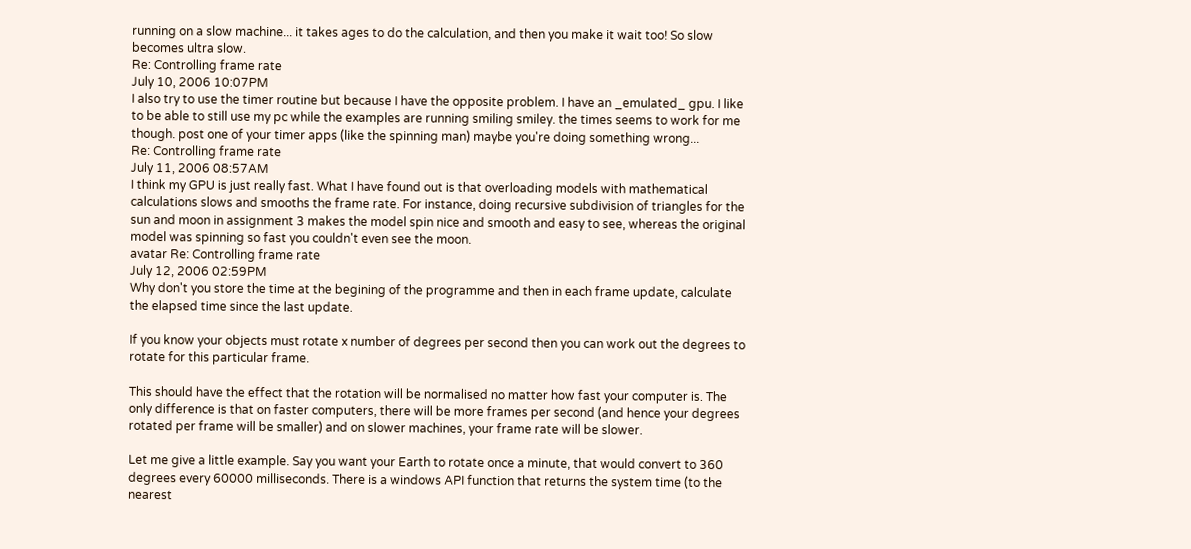running on a slow machine... it takes ages to do the calculation, and then you make it wait too! So slow becomes ultra slow.
Re: Controlling frame rate
July 10, 2006 10:07PM
I also try to use the timer routine but because I have the opposite problem. I have an _emulated_ gpu. I like to be able to still use my pc while the examples are running smiling smiley. the times seems to work for me though. post one of your timer apps (like the spinning man) maybe you're doing something wrong...
Re: Controlling frame rate
July 11, 2006 08:57AM
I think my GPU is just really fast. What I have found out is that overloading models with mathematical calculations slows and smooths the frame rate. For instance, doing recursive subdivision of triangles for the sun and moon in assignment 3 makes the model spin nice and smooth and easy to see, whereas the original model was spinning so fast you couldn't even see the moon.
avatar Re: Controlling frame rate
July 12, 2006 02:59PM
Why don't you store the time at the begining of the programme and then in each frame update, calculate the elapsed time since the last update.

If you know your objects must rotate x number of degrees per second then you can work out the degrees to rotate for this particular frame.

This should have the effect that the rotation will be normalised no matter how fast your computer is. The only difference is that on faster computers, there will be more frames per second (and hence your degrees rotated per frame will be smaller) and on slower machines, your frame rate will be slower.

Let me give a little example. Say you want your Earth to rotate once a minute, that would convert to 360 degrees every 60000 milliseconds. There is a windows API function that returns the system time (to the nearest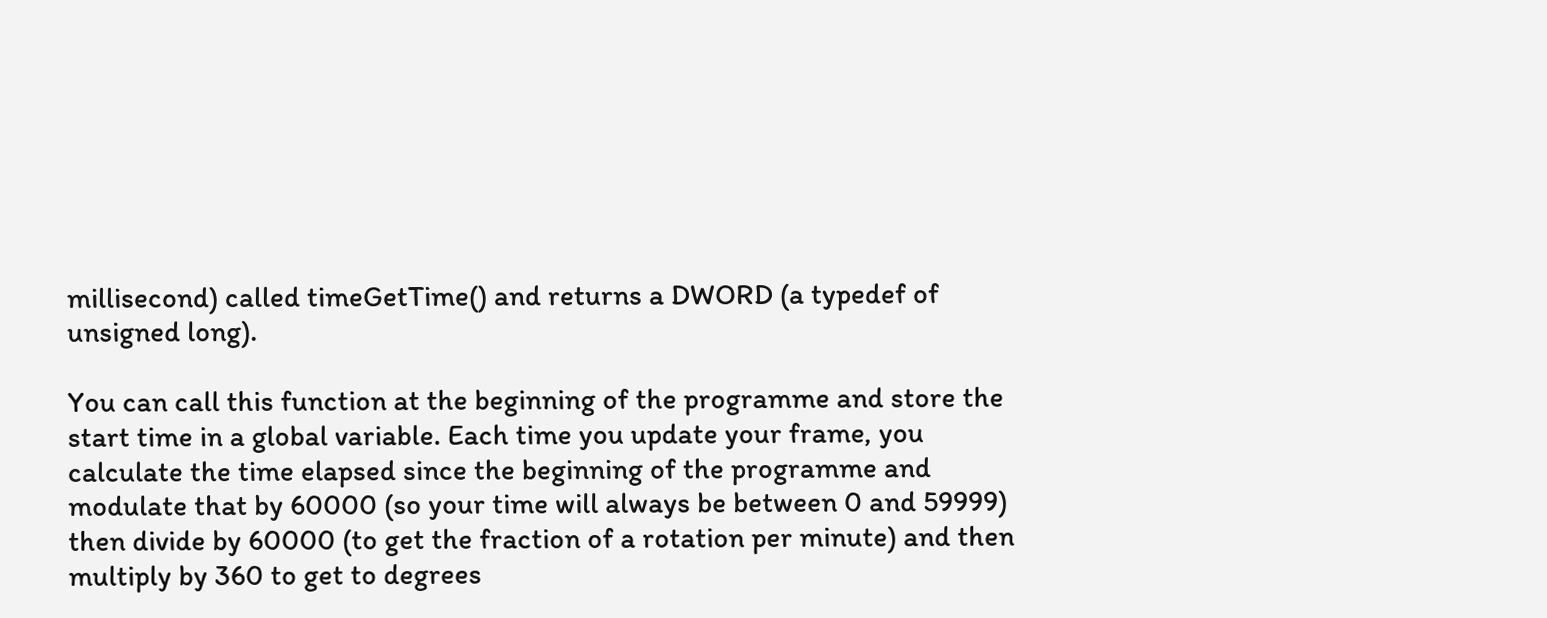millisecond) called timeGetTime() and returns a DWORD (a typedef of unsigned long).

You can call this function at the beginning of the programme and store the start time in a global variable. Each time you update your frame, you calculate the time elapsed since the beginning of the programme and modulate that by 60000 (so your time will always be between 0 and 59999) then divide by 60000 (to get the fraction of a rotation per minute) and then multiply by 360 to get to degrees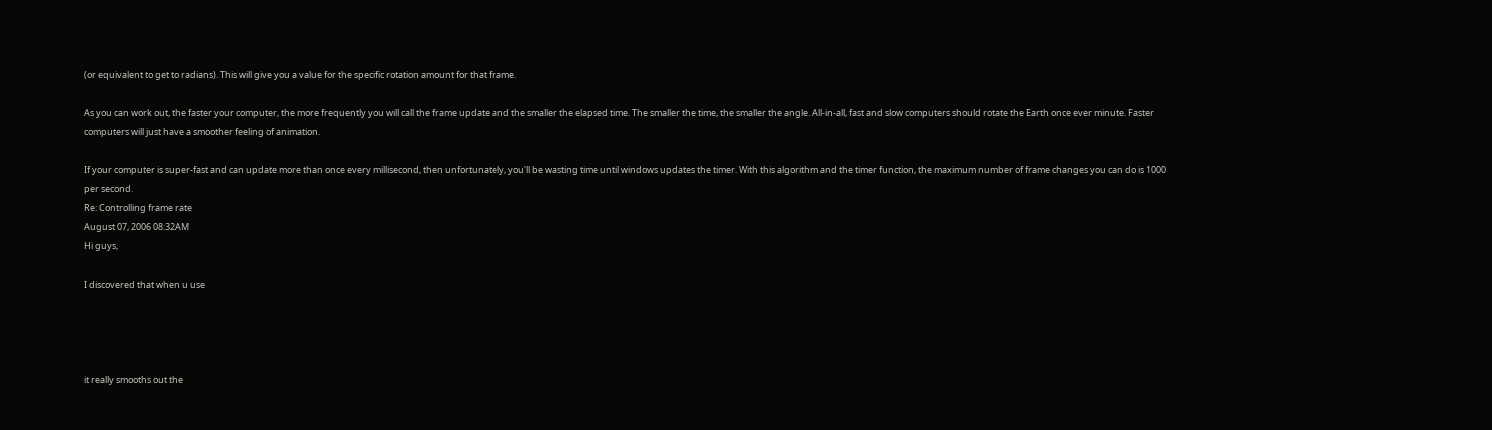(or equivalent to get to radians). This will give you a value for the specific rotation amount for that frame.

As you can work out, the faster your computer, the more frequently you will call the frame update and the smaller the elapsed time. The smaller the time, the smaller the angle. All-in-all, fast and slow computers should rotate the Earth once ever minute. Faster computers will just have a smoother feeling of animation.

If your computer is super-fast and can update more than once every millisecond, then unfortunately, you'll be wasting time until windows updates the timer. With this algorithm and the timer function, the maximum number of frame changes you can do is 1000 per second.
Re: Controlling frame rate
August 07, 2006 08:32AM
Hi guys,

I discovered that when u use




it really smooths out the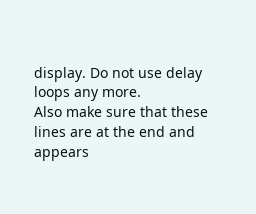display. Do not use delay loops any more.
Also make sure that these lines are at the end and appears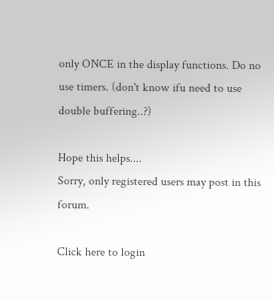only ONCE in the display functions. Do no use timers. (don't know ifu need to use double buffering..?)

Hope this helps....
Sorry, only registered users may post in this forum.

Click here to login